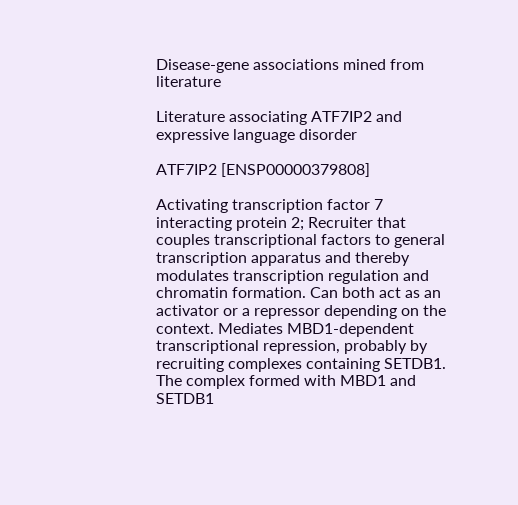Disease-gene associations mined from literature

Literature associating ATF7IP2 and expressive language disorder

ATF7IP2 [ENSP00000379808]

Activating transcription factor 7 interacting protein 2; Recruiter that couples transcriptional factors to general transcription apparatus and thereby modulates transcription regulation and chromatin formation. Can both act as an activator or a repressor depending on the context. Mediates MBD1-dependent transcriptional repression, probably by recruiting complexes containing SETDB1. The complex formed with MBD1 and SETDB1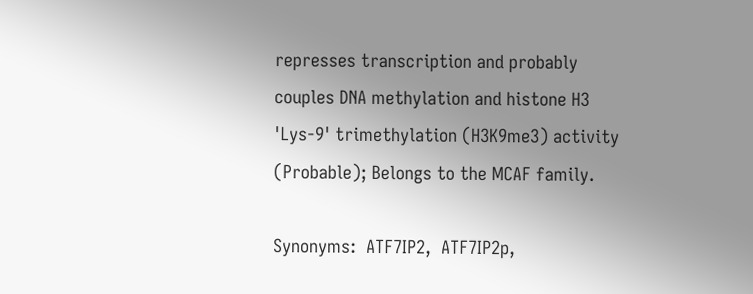represses transcription and probably couples DNA methylation and histone H3 'Lys-9' trimethylation (H3K9me3) activity (Probable); Belongs to the MCAF family.

Synonyms:  ATF7IP2,  ATF7IP2p,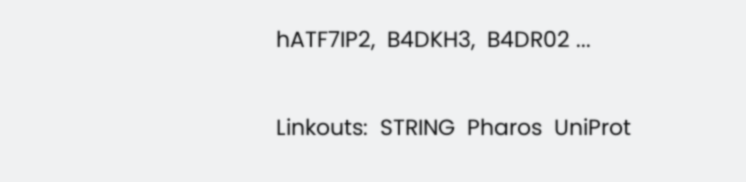hATF7IP2,  B4DKH3,  B4DR02 ...

Linkouts:  STRING  Pharos  UniProt